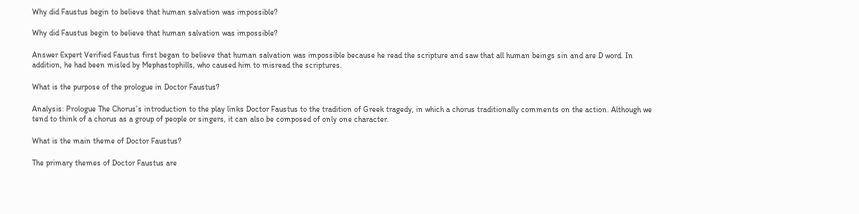Why did Faustus begin to believe that human salvation was impossible?

Why did Faustus begin to believe that human salvation was impossible?

Answer Expert Verified Faustus first began to believe that human salvation was impossible because he read the scripture and saw that all human beings sin and are D word. In addition, he had been misled by Mephastophills, who caused him to misread the scriptures.

What is the purpose of the prologue in Doctor Faustus?

Analysis: Prologue The Chorus’s introduction to the play links Doctor Faustus to the tradition of Greek tragedy, in which a chorus traditionally comments on the action. Although we tend to think of a chorus as a group of people or singers, it can also be composed of only one character.

What is the main theme of Doctor Faustus?

The primary themes of Doctor Faustus are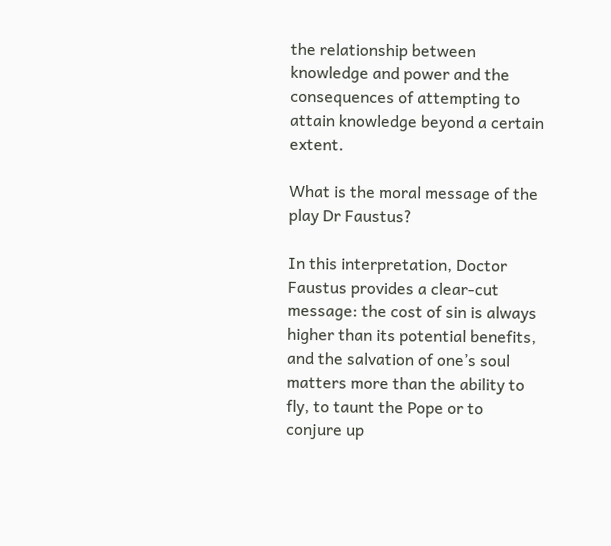the relationship between knowledge and power and the consequences of attempting to attain knowledge beyond a certain extent.

What is the moral message of the play Dr Faustus?

In this interpretation, Doctor Faustus provides a clear-cut message: the cost of sin is always higher than its potential benefits, and the salvation of one’s soul matters more than the ability to fly, to taunt the Pope or to conjure up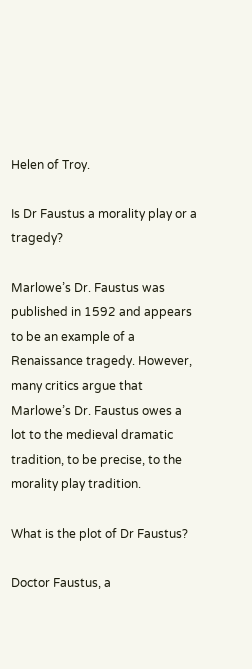Helen of Troy.

Is Dr Faustus a morality play or a tragedy?

Marlowe’s Dr. Faustus was published in 1592 and appears to be an example of a Renaissance tragedy. However, many critics argue that Marlowe’s Dr. Faustus owes a lot to the medieval dramatic tradition, to be precise, to the morality play tradition.

What is the plot of Dr Faustus?

Doctor Faustus, a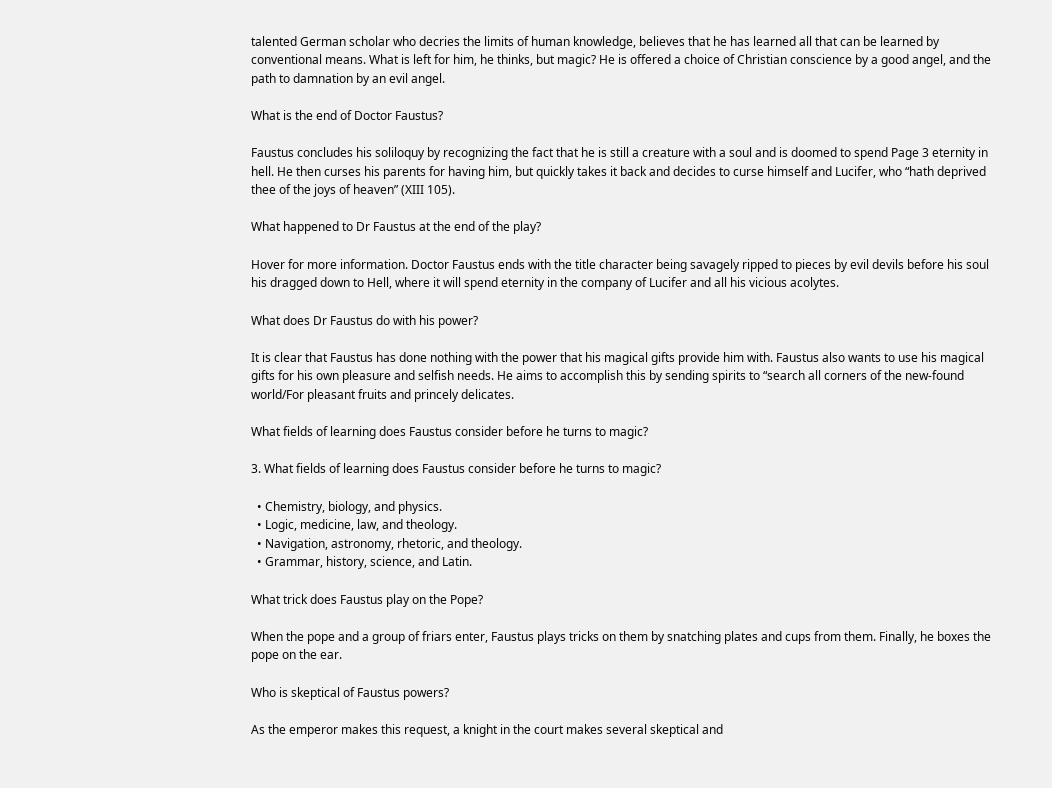talented German scholar who decries the limits of human knowledge, believes that he has learned all that can be learned by conventional means. What is left for him, he thinks, but magic? He is offered a choice of Christian conscience by a good angel, and the path to damnation by an evil angel.

What is the end of Doctor Faustus?

Faustus concludes his soliloquy by recognizing the fact that he is still a creature with a soul and is doomed to spend Page 3 eternity in hell. He then curses his parents for having him, but quickly takes it back and decides to curse himself and Lucifer, who “hath deprived thee of the joys of heaven” (XIII 105).

What happened to Dr Faustus at the end of the play?

Hover for more information. Doctor Faustus ends with the title character being savagely ripped to pieces by evil devils before his soul his dragged down to Hell, where it will spend eternity in the company of Lucifer and all his vicious acolytes.

What does Dr Faustus do with his power?

It is clear that Faustus has done nothing with the power that his magical gifts provide him with. Faustus also wants to use his magical gifts for his own pleasure and selfish needs. He aims to accomplish this by sending spirits to “search all corners of the new-found world/For pleasant fruits and princely delicates.

What fields of learning does Faustus consider before he turns to magic?

3. What fields of learning does Faustus consider before he turns to magic?

  • Chemistry, biology, and physics.
  • Logic, medicine, law, and theology.
  • Navigation, astronomy, rhetoric, and theology.
  • Grammar, history, science, and Latin.

What trick does Faustus play on the Pope?

When the pope and a group of friars enter, Faustus plays tricks on them by snatching plates and cups from them. Finally, he boxes the pope on the ear.

Who is skeptical of Faustus powers?

As the emperor makes this request, a knight in the court makes several skeptical and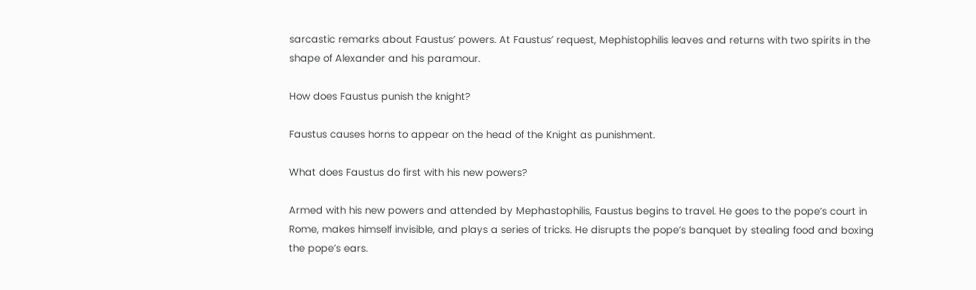sarcastic remarks about Faustus’ powers. At Faustus’ request, Mephistophilis leaves and returns with two spirits in the shape of Alexander and his paramour.

How does Faustus punish the knight?

Faustus causes horns to appear on the head of the Knight as punishment.

What does Faustus do first with his new powers?

Armed with his new powers and attended by Mephastophilis, Faustus begins to travel. He goes to the pope’s court in Rome, makes himself invisible, and plays a series of tricks. He disrupts the pope’s banquet by stealing food and boxing the pope’s ears.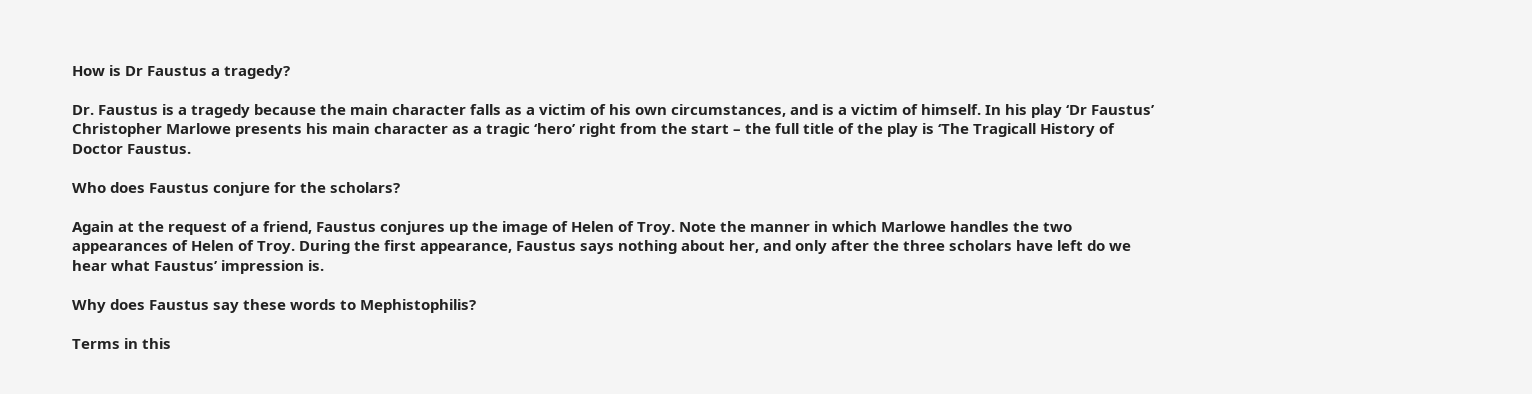How is Dr Faustus a tragedy?

Dr. Faustus is a tragedy because the main character falls as a victim of his own circumstances, and is a victim of himself. In his play ‘Dr Faustus’ Christopher Marlowe presents his main character as a tragic ‘hero’ right from the start – the full title of the play is ‘The Tragicall History of Doctor Faustus.

Who does Faustus conjure for the scholars?

Again at the request of a friend, Faustus conjures up the image of Helen of Troy. Note the manner in which Marlowe handles the two appearances of Helen of Troy. During the first appearance, Faustus says nothing about her, and only after the three scholars have left do we hear what Faustus’ impression is.

Why does Faustus say these words to Mephistophilis?

Terms in this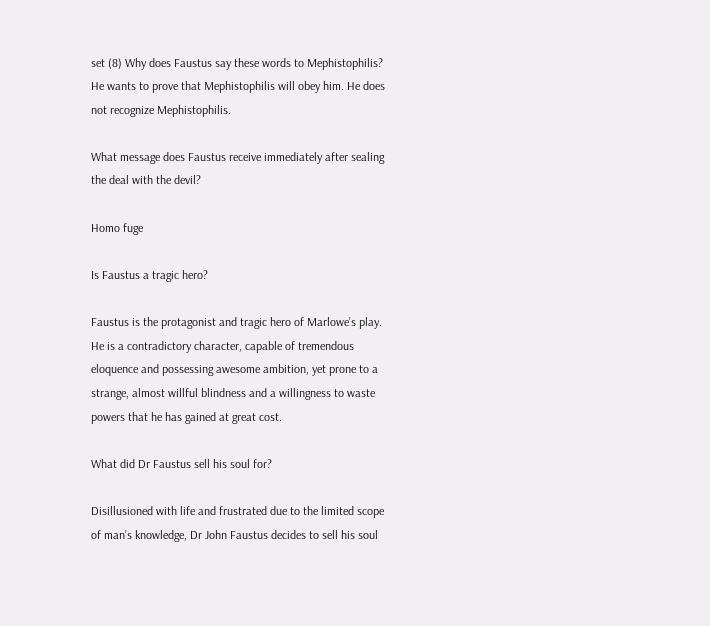set (8) Why does Faustus say these words to Mephistophilis? He wants to prove that Mephistophilis will obey him. He does not recognize Mephistophilis.

What message does Faustus receive immediately after sealing the deal with the devil?

Homo fuge

Is Faustus a tragic hero?

Faustus is the protagonist and tragic hero of Marlowe’s play. He is a contradictory character, capable of tremendous eloquence and possessing awesome ambition, yet prone to a strange, almost willful blindness and a willingness to waste powers that he has gained at great cost.

What did Dr Faustus sell his soul for?

Disillusioned with life and frustrated due to the limited scope of man’s knowledge, Dr John Faustus decides to sell his soul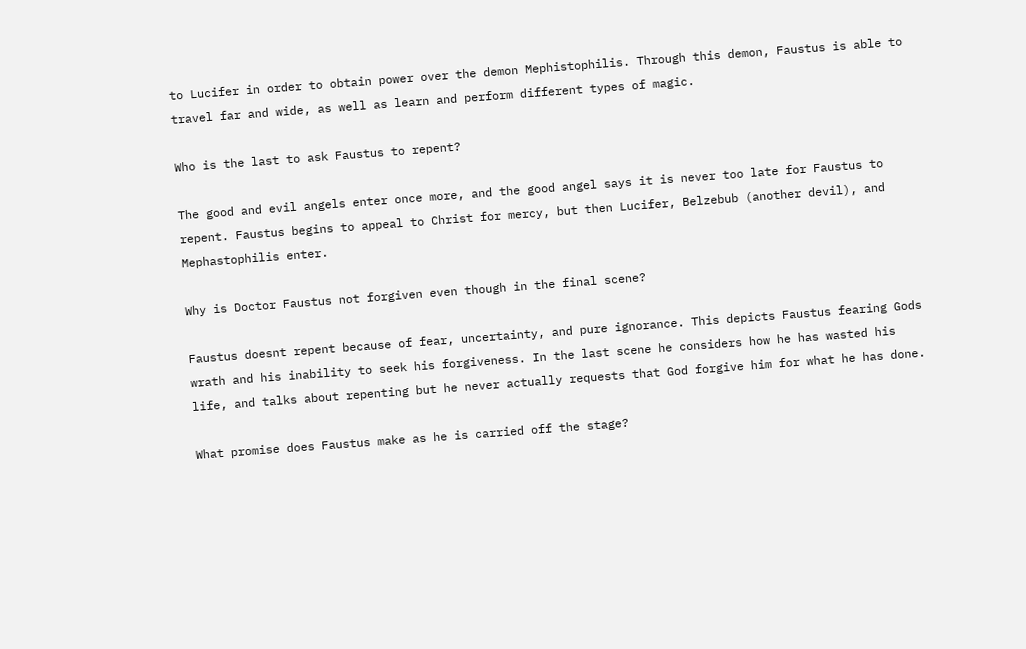to Lucifer in order to obtain power over the demon Mephistophilis. Through this demon, Faustus is able to travel far and wide, as well as learn and perform different types of magic.

Who is the last to ask Faustus to repent?

The good and evil angels enter once more, and the good angel says it is never too late for Faustus to repent. Faustus begins to appeal to Christ for mercy, but then Lucifer, Belzebub (another devil), and Mephastophilis enter.

Why is Doctor Faustus not forgiven even though in the final scene?

Faustus doesnt repent because of fear, uncertainty, and pure ignorance. This depicts Faustus fearing Gods wrath and his inability to seek his forgiveness. In the last scene he considers how he has wasted his life, and talks about repenting but he never actually requests that God forgive him for what he has done.

What promise does Faustus make as he is carried off the stage?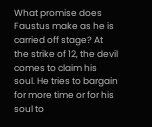What promise does Faustus make as he is carried off stage? At the strike of 12, the devil comes to claim his soul. He tries to bargain for more time or for his soul to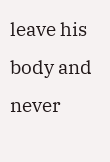leave his body and never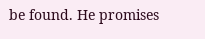be found. He promises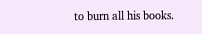to burn all his books.